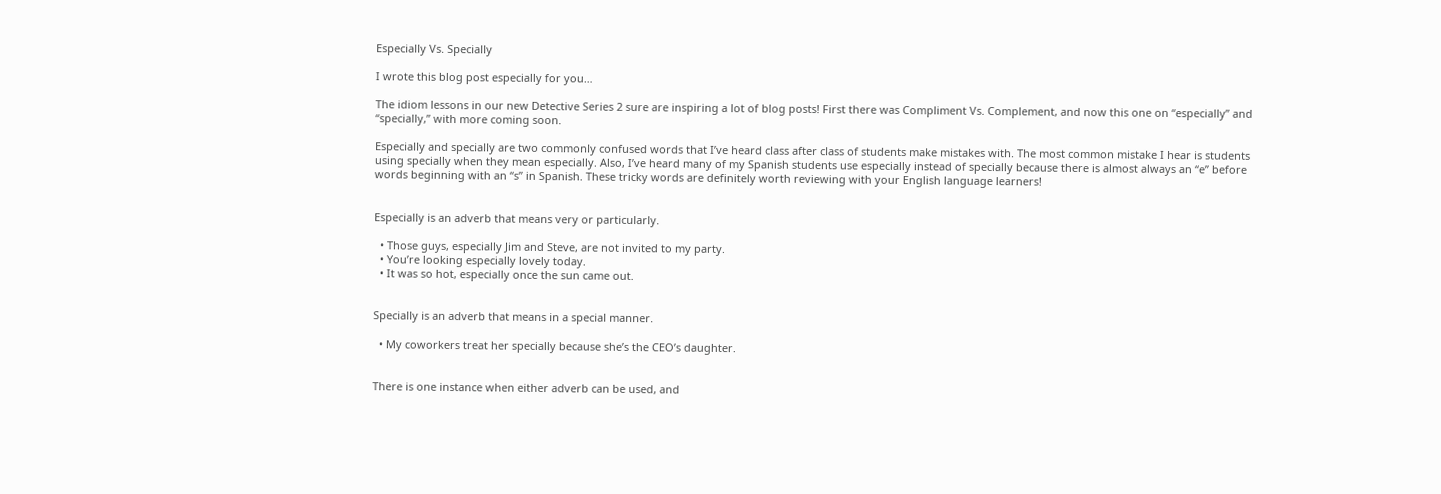Especially Vs. Specially

I wrote this blog post especially for you…

The idiom lessons in our new Detective Series 2 sure are inspiring a lot of blog posts! First there was Compliment Vs. Complement, and now this one on “especially” and “specially,” with more coming soon.

Especially and specially are two commonly confused words that I’ve heard class after class of students make mistakes with. The most common mistake I hear is students using specially when they mean especially. Also, I’ve heard many of my Spanish students use especially instead of specially because there is almost always an “e” before words beginning with an “s” in Spanish. These tricky words are definitely worth reviewing with your English language learners!


Especially is an adverb that means very or particularly.

  • Those guys, especially Jim and Steve, are not invited to my party.
  • You’re looking especially lovely today.
  • It was so hot, especially once the sun came out.


Specially is an adverb that means in a special manner.

  • My coworkers treat her specially because she’s the CEO’s daughter.


There is one instance when either adverb can be used, and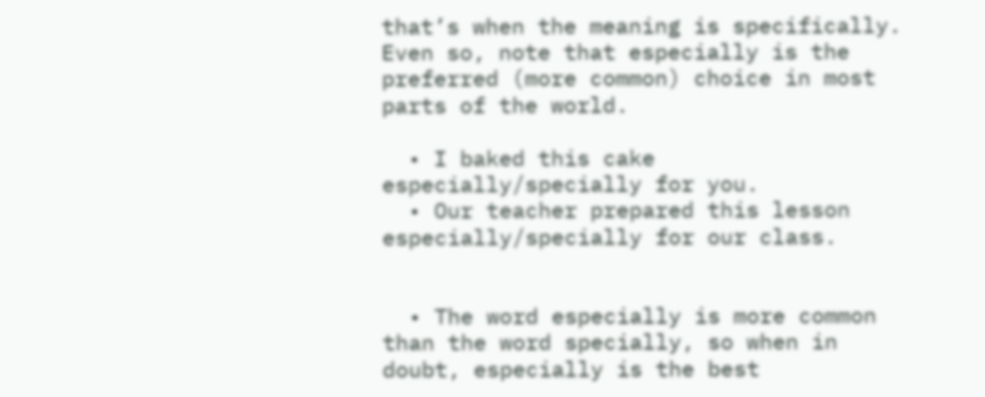that’s when the meaning is specifically. Even so, note that especially is the preferred (more common) choice in most parts of the world.

  • I baked this cake especially/specially for you.
  • Our teacher prepared this lesson especially/specially for our class.


  • The word especially is more common than the word specially, so when in doubt, especially is the best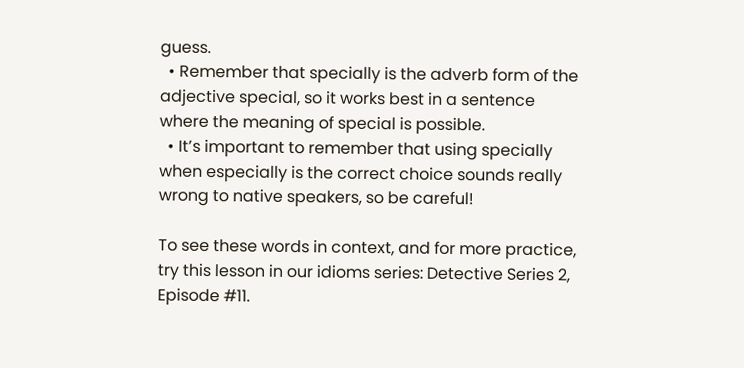guess.
  • Remember that specially is the adverb form of the adjective special, so it works best in a sentence where the meaning of special is possible.
  • It’s important to remember that using specially when especially is the correct choice sounds really wrong to native speakers, so be careful!

To see these words in context, and for more practice, try this lesson in our idioms series: Detective Series 2, Episode #11.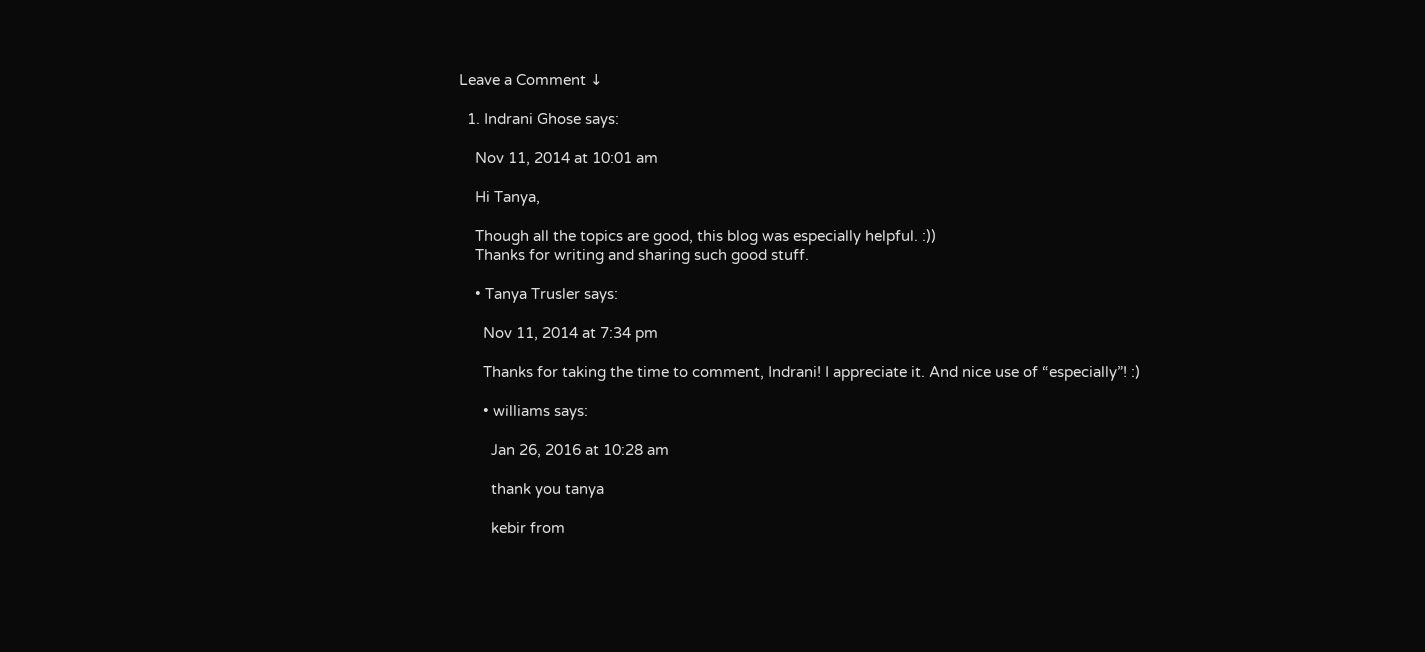Leave a Comment ↓

  1. Indrani Ghose says:

    Nov 11, 2014 at 10:01 am

    Hi Tanya,

    Though all the topics are good, this blog was especially helpful. :))
    Thanks for writing and sharing such good stuff.

    • Tanya Trusler says:

      Nov 11, 2014 at 7:34 pm

      Thanks for taking the time to comment, Indrani! I appreciate it. And nice use of “especially”! :)

      • williams says:

        Jan 26, 2016 at 10:28 am

        thank you tanya

        kebir from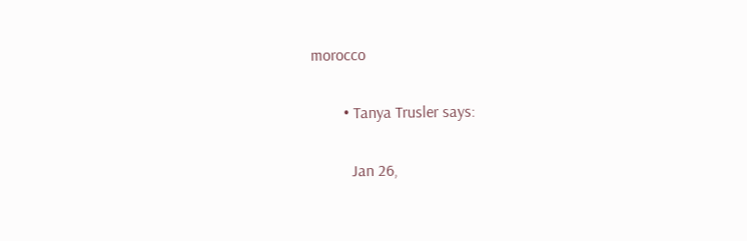morocco

        • Tanya Trusler says:

          Jan 26,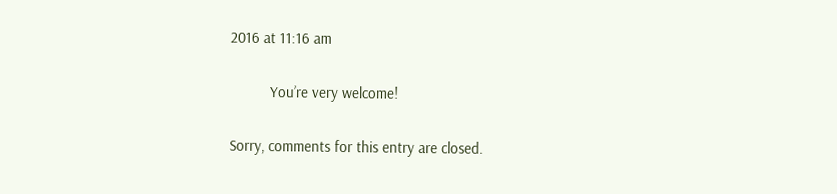2016 at 11:16 am

          You’re very welcome!

Sorry, comments for this entry are closed.